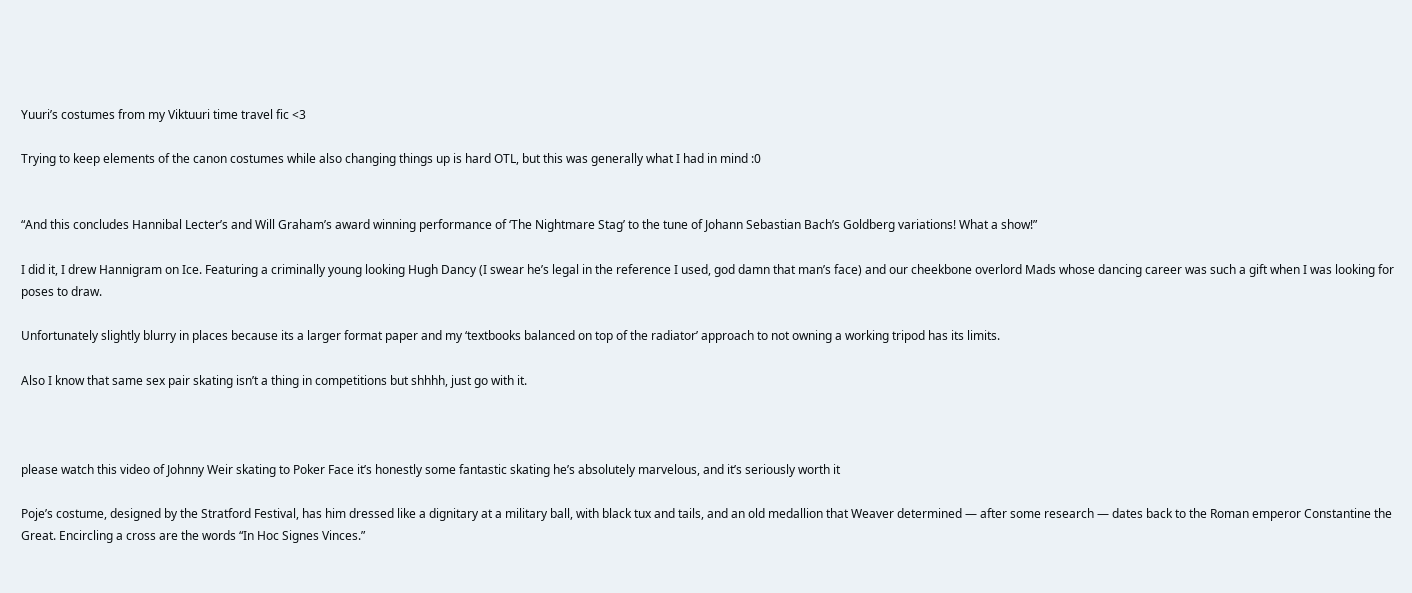Yuuri’s costumes from my Viktuuri time travel fic <3

Trying to keep elements of the canon costumes while also changing things up is hard OTL, but this was generally what I had in mind :0


“And this concludes Hannibal Lecter’s and Will Graham’s award winning performance of ‘The Nightmare Stag’ to the tune of Johann Sebastian Bach’s Goldberg variations! What a show!”

I did it, I drew Hannigram on Ice. Featuring a criminally young looking Hugh Dancy (I swear he’s legal in the reference I used, god damn that man’s face) and our cheekbone overlord Mads whose dancing career was such a gift when I was looking for poses to draw.

Unfortunately slightly blurry in places because its a larger format paper and my ‘textbooks balanced on top of the radiator’ approach to not owning a working tripod has its limits.

Also I know that same sex pair skating isn’t a thing in competitions but shhhh, just go with it.



please watch this video of Johnny Weir skating to Poker Face it’s honestly some fantastic skating he’s absolutely marvelous, and it’s seriously worth it

Poje’s costume, designed by the Stratford Festival, has him dressed like a dignitary at a military ball, with black tux and tails, and an old medallion that Weaver determined — after some research — dates back to the Roman emperor Constantine the Great. Encircling a cross are the words “In Hoc Signes Vinces.”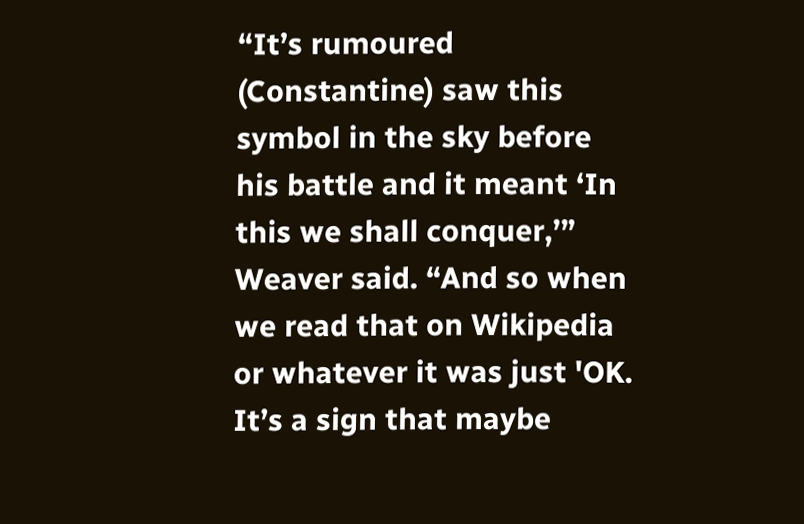“It’s rumoured (Constantine) saw this symbol in the sky before his battle and it meant ‘In this we shall conquer,’” Weaver said. “And so when we read that on Wikipedia or whatever it was just 'OK. It’s a sign that maybe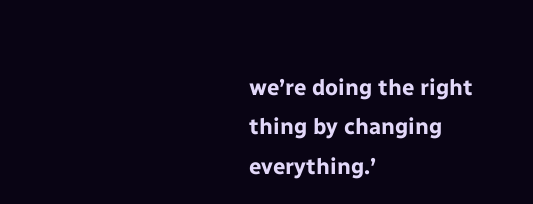we’re doing the right thing by changing everything.’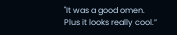"It was a good omen. Plus it looks really cool.”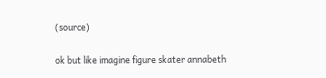(source)

ok but like imagine figure skater annabeth